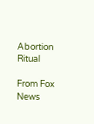Abortion Ritual

From Fox News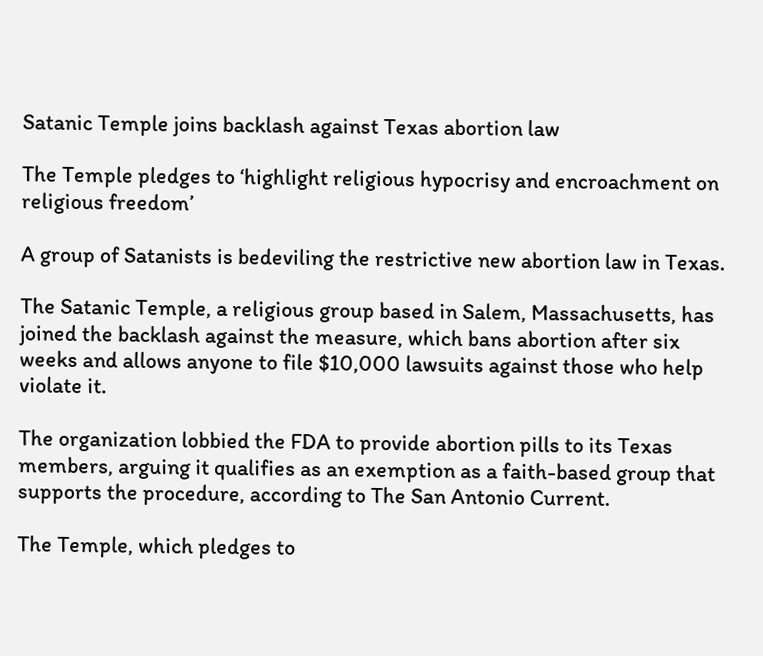Satanic Temple joins backlash against Texas abortion law

The Temple pledges to ‘highlight religious hypocrisy and encroachment on religious freedom’

A group of Satanists is bedeviling the restrictive new abortion law in Texas.

The Satanic Temple, a religious group based in Salem, Massachusetts, has joined the backlash against the measure, which bans abortion after six weeks and allows anyone to file $10,000 lawsuits against those who help violate it.

The organization lobbied the FDA to provide abortion pills to its Texas members, arguing it qualifies as an exemption as a faith-based group that supports the procedure, according to The San Antonio Current.

The Temple, which pledges to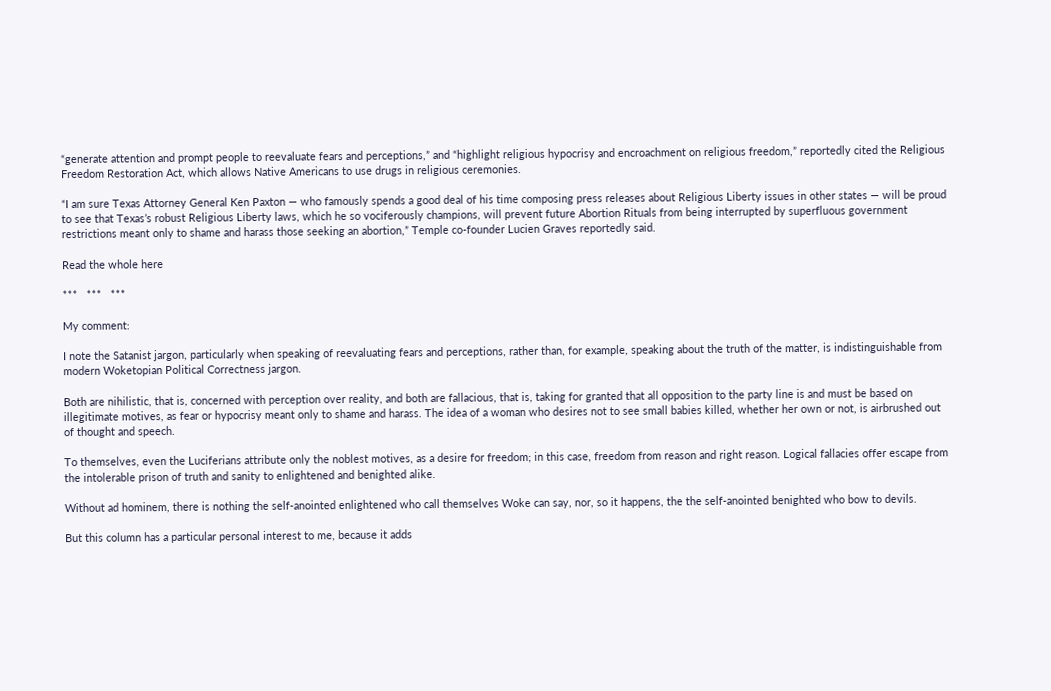“generate attention and prompt people to reevaluate fears and perceptions,” and “highlight religious hypocrisy and encroachment on religious freedom,” reportedly cited the Religious Freedom Restoration Act, which allows Native Americans to use drugs in religious ceremonies.

“I am sure Texas Attorney General Ken Paxton — who famously spends a good deal of his time composing press releases about Religious Liberty issues in other states — will be proud to see that Texas’s robust Religious Liberty laws, which he so vociferously champions, will prevent future Abortion Rituals from being interrupted by superfluous government restrictions meant only to shame and harass those seeking an abortion,” Temple co-founder Lucien Graves reportedly said.

Read the whole here

***   ***   ***

My comment:

I note the Satanist jargon, particularly when speaking of reevaluating fears and perceptions, rather than, for example, speaking about the truth of the matter, is indistinguishable from modern Woketopian Political Correctness jargon.

Both are nihilistic, that is, concerned with perception over reality, and both are fallacious, that is, taking for granted that all opposition to the party line is and must be based on illegitimate motives, as fear or hypocrisy meant only to shame and harass. The idea of a woman who desires not to see small babies killed, whether her own or not, is airbrushed out of thought and speech.

To themselves, even the Luciferians attribute only the noblest motives, as a desire for freedom; in this case, freedom from reason and right reason. Logical fallacies offer escape from the intolerable prison of truth and sanity to enlightened and benighted alike.

Without ad hominem, there is nothing the self-anointed enlightened who call themselves Woke can say, nor, so it happens, the the self-anointed benighted who bow to devils.

But this column has a particular personal interest to me, because it adds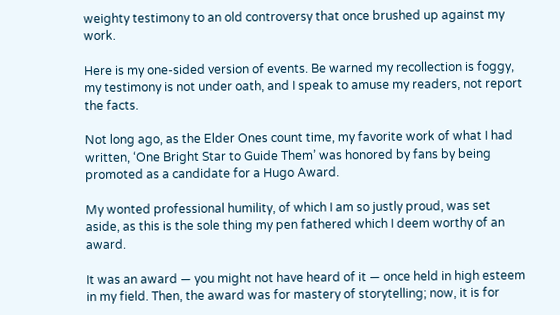weighty testimony to an old controversy that once brushed up against my work.

Here is my one-sided version of events. Be warned my recollection is foggy, my testimony is not under oath, and I speak to amuse my readers, not report the facts.

Not long ago, as the Elder Ones count time, my favorite work of what I had written, ‘One Bright Star to Guide Them’ was honored by fans by being promoted as a candidate for a Hugo Award.

My wonted professional humility, of which I am so justly proud, was set aside, as this is the sole thing my pen fathered which I deem worthy of an award.

It was an award — you might not have heard of it — once held in high esteem in my field. Then, the award was for mastery of storytelling; now, it is for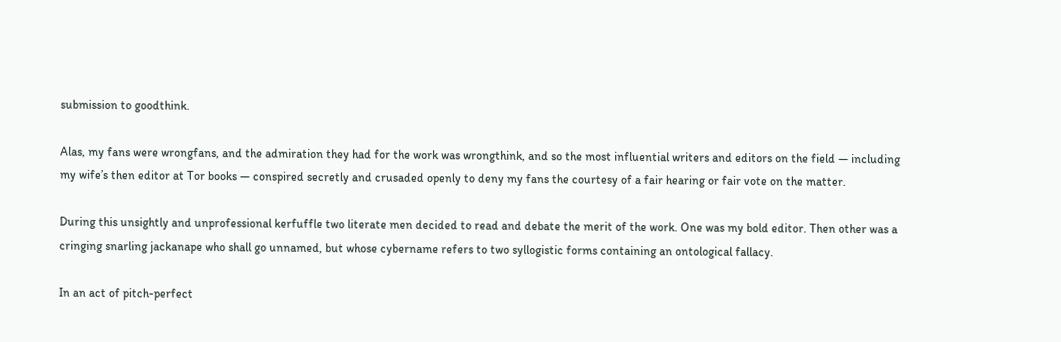submission to goodthink.

Alas, my fans were wrongfans, and the admiration they had for the work was wrongthink, and so the most influential writers and editors on the field — including my wife’s then editor at Tor books — conspired secretly and crusaded openly to deny my fans the courtesy of a fair hearing or fair vote on the matter.

During this unsightly and unprofessional kerfuffle two literate men decided to read and debate the merit of the work. One was my bold editor. Then other was a cringing snarling jackanape who shall go unnamed, but whose cybername refers to two syllogistic forms containing an ontological fallacy.

In an act of pitch-perfect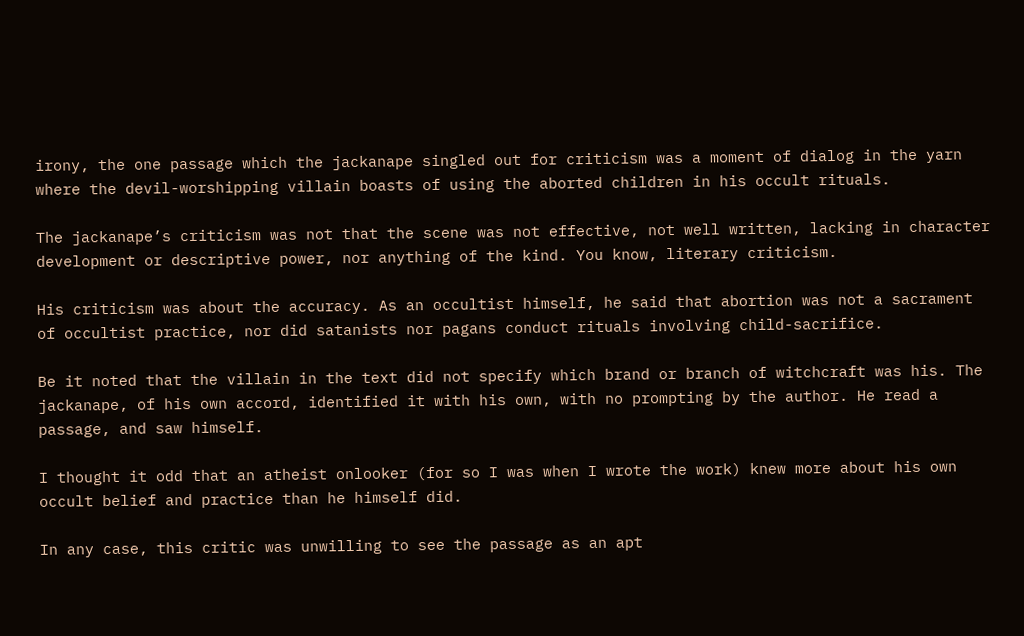irony, the one passage which the jackanape singled out for criticism was a moment of dialog in the yarn where the devil-worshipping villain boasts of using the aborted children in his occult rituals.

The jackanape’s criticism was not that the scene was not effective, not well written, lacking in character development or descriptive power, nor anything of the kind. You know, literary criticism.

His criticism was about the accuracy. As an occultist himself, he said that abortion was not a sacrament of occultist practice, nor did satanists nor pagans conduct rituals involving child-sacrifice.

Be it noted that the villain in the text did not specify which brand or branch of witchcraft was his. The jackanape, of his own accord, identified it with his own, with no prompting by the author. He read a passage, and saw himself.

I thought it odd that an atheist onlooker (for so I was when I wrote the work) knew more about his own occult belief and practice than he himself did.

In any case, this critic was unwilling to see the passage as an apt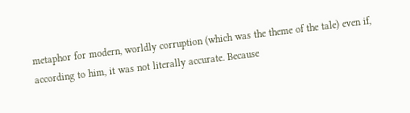metaphor for modern, worldly corruption (which was the theme of the tale) even if, according to him, it was not literally accurate. Because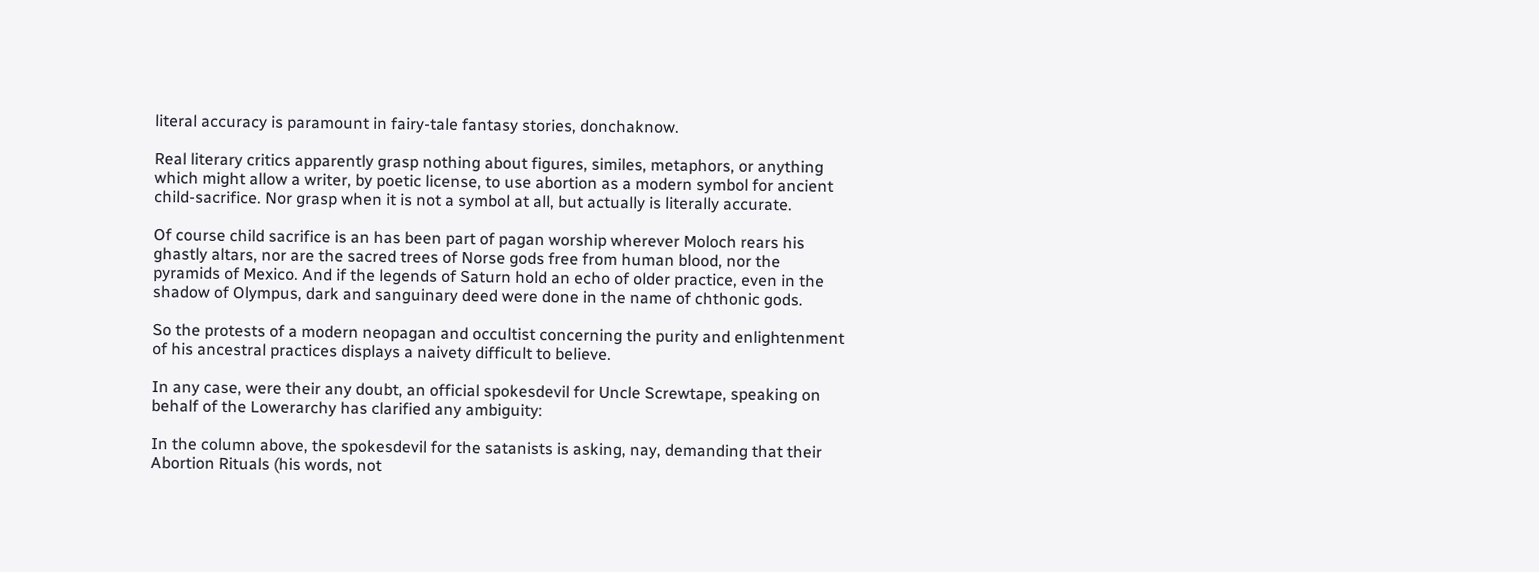literal accuracy is paramount in fairy-tale fantasy stories, donchaknow.

Real literary critics apparently grasp nothing about figures, similes, metaphors, or anything which might allow a writer, by poetic license, to use abortion as a modern symbol for ancient child-sacrifice. Nor grasp when it is not a symbol at all, but actually is literally accurate.

Of course child sacrifice is an has been part of pagan worship wherever Moloch rears his ghastly altars, nor are the sacred trees of Norse gods free from human blood, nor the pyramids of Mexico. And if the legends of Saturn hold an echo of older practice, even in the shadow of Olympus, dark and sanguinary deed were done in the name of chthonic gods.

So the protests of a modern neopagan and occultist concerning the purity and enlightenment of his ancestral practices displays a naivety difficult to believe.

In any case, were their any doubt, an official spokesdevil for Uncle Screwtape, speaking on behalf of the Lowerarchy has clarified any ambiguity:

In the column above, the spokesdevil for the satanists is asking, nay, demanding that their Abortion Rituals (his words, not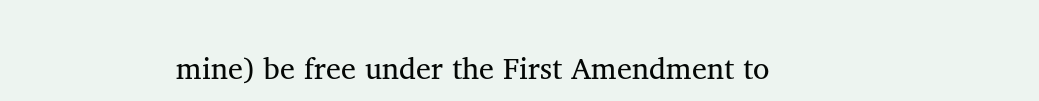mine) be free under the First Amendment to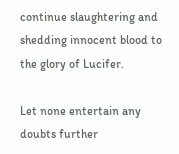continue slaughtering and shedding innocent blood to the glory of Lucifer.

Let none entertain any doubts further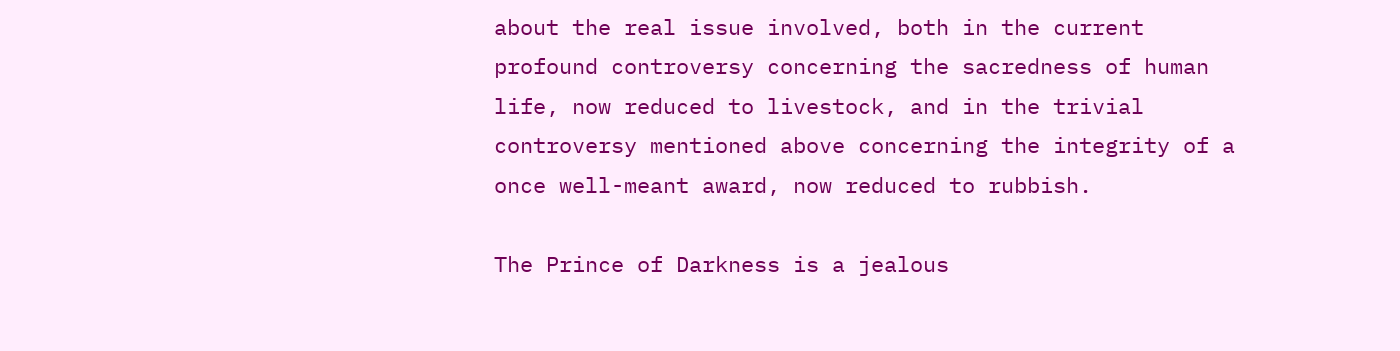about the real issue involved, both in the current profound controversy concerning the sacredness of human life, now reduced to livestock, and in the trivial controversy mentioned above concerning the integrity of a once well-meant award, now reduced to rubbish.

The Prince of Darkness is a jealous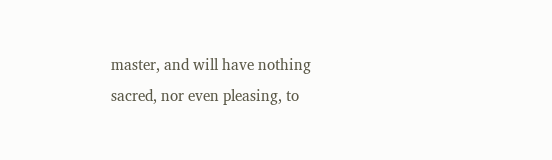master, and will have nothing sacred, nor even pleasing, to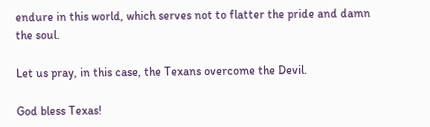endure in this world, which serves not to flatter the pride and damn the soul.

Let us pray, in this case, the Texans overcome the Devil.

God bless Texas!